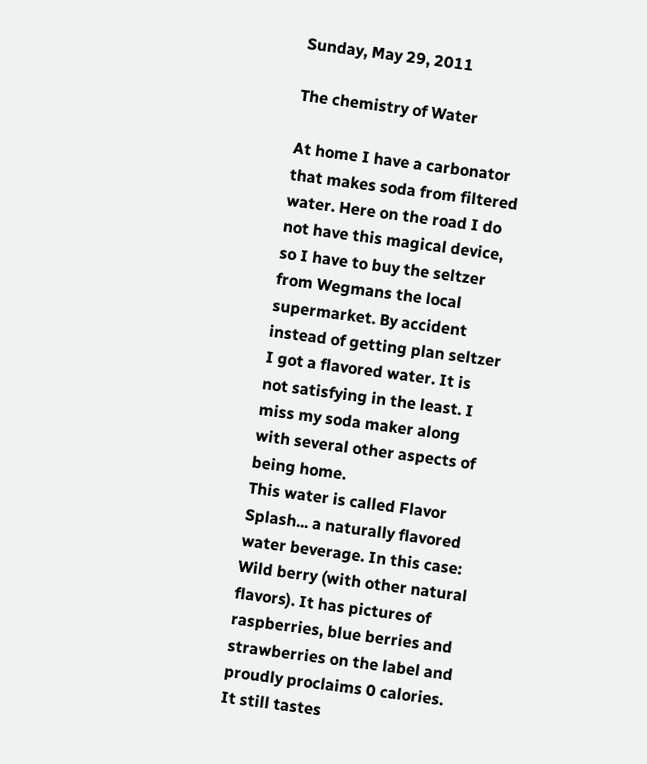Sunday, May 29, 2011

The chemistry of Water

At home I have a carbonator that makes soda from filtered water. Here on the road I do not have this magical device, so I have to buy the seltzer from Wegmans the local supermarket. By accident instead of getting plan seltzer I got a flavored water. It is not satisfying in the least. I miss my soda maker along with several other aspects of being home.
This water is called Flavor Splash... a naturally flavored water beverage. In this case: Wild berry (with other natural flavors). It has pictures of raspberries, blue berries and strawberries on the label and proudly proclaims 0 calories. It still tastes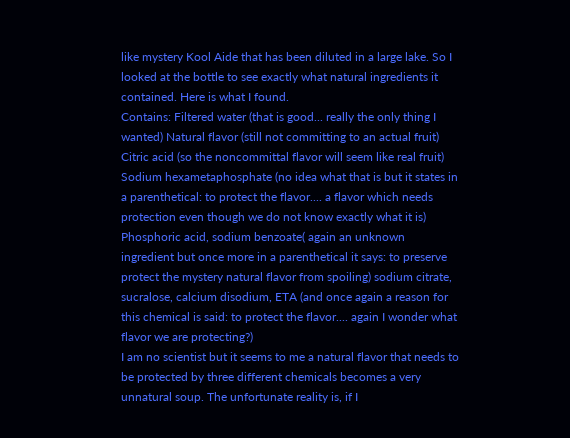like mystery Kool Aide that has been diluted in a large lake. So I looked at the bottle to see exactly what natural ingredients it contained. Here is what I found.
Contains: Filtered water (that is good... really the only thing I wanted) Natural flavor (still not committing to an actual fruit) Citric acid (so the noncommittal flavor will seem like real fruit) Sodium hexametaphosphate (no idea what that is but it states in a parenthetical: to protect the flavor.... a flavor which needs protection even though we do not know exactly what it is) Phosphoric acid, sodium benzoate( again an unknown ingredient but once more in a parenthetical it says: to preserve protect the mystery natural flavor from spoiling) sodium citrate, sucralose, calcium disodium, ETA (and once again a reason for this chemical is said: to protect the flavor.... again I wonder what flavor we are protecting?)
I am no scientist but it seems to me a natural flavor that needs to be protected by three different chemicals becomes a very unnatural soup. The unfortunate reality is, if I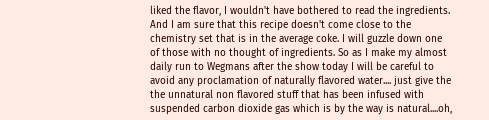liked the flavor, I wouldn't have bothered to read the ingredients. And I am sure that this recipe doesn't come close to the chemistry set that is in the average coke. I will guzzle down one of those with no thought of ingredients. So as I make my almost daily run to Wegmans after the show today I will be careful to avoid any proclamation of naturally flavored water.... just give the the unnatural non flavored stuff that has been infused with suspended carbon dioxide gas which is by the way is natural....oh,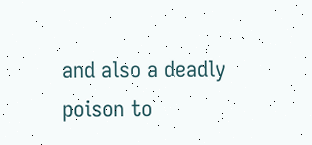and also a deadly poison to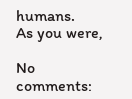humans.
As you were,

No comments: